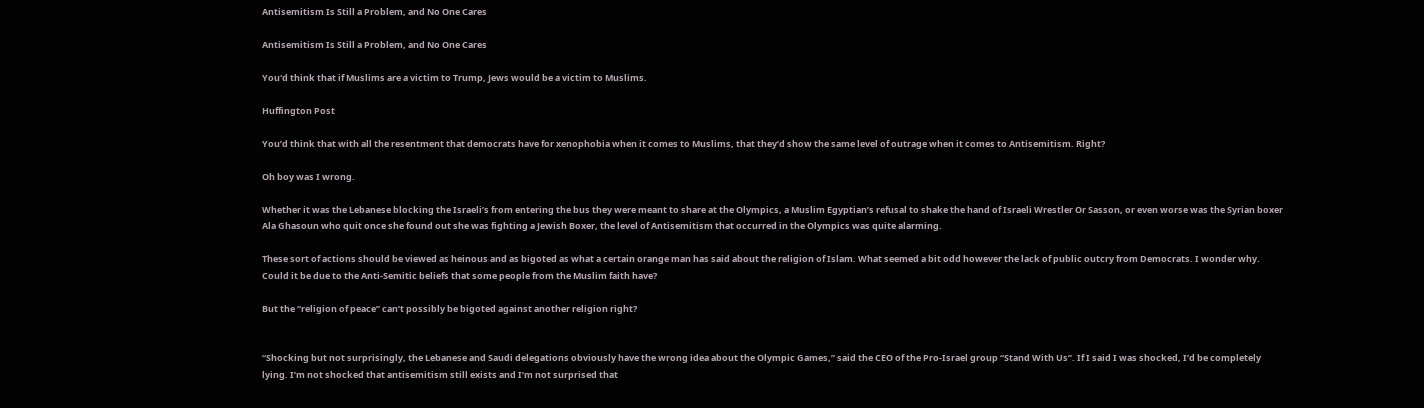Antisemitism Is Still a Problem, and No One Cares

Antisemitism Is Still a Problem, and No One Cares

You'd think that if Muslims are a victim to Trump, Jews would be a victim to Muslims.

Huffington Post

You’d think that with all the resentment that democrats have for xenophobia when it comes to Muslims, that they’d show the same level of outrage when it comes to Antisemitism. Right?

Oh boy was I wrong.

Whether it was the Lebanese blocking the Israeli’s from entering the bus they were meant to share at the Olympics, a Muslim Egyptian’s refusal to shake the hand of Israeli Wrestler Or Sasson, or even worse was the Syrian boxer Ala Ghasoun who quit once she found out she was fighting a Jewish Boxer, the level of Antisemitism that occurred in the Olympics was quite alarming.

These sort of actions should be viewed as heinous and as bigoted as what a certain orange man has said about the religion of Islam. What seemed a bit odd however the lack of public outcry from Democrats. I wonder why. Could it be due to the Anti-Semitic beliefs that some people from the Muslim faith have?

But the “religion of peace” can’t possibly be bigoted against another religion right?


“Shocking but not surprisingly, the Lebanese and Saudi delegations obviously have the wrong idea about the Olympic Games,” said the CEO of the Pro-Israel group “Stand With Us”. If I said I was shocked, I’d be completely lying. I’m not shocked that antisemitism still exists and I’m not surprised that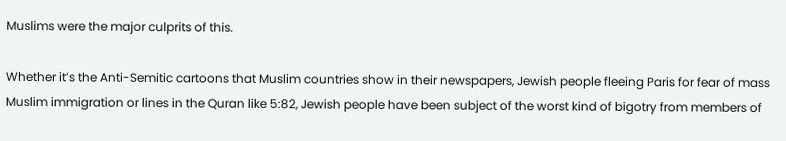Muslims were the major culprits of this.

Whether it’s the Anti-Semitic cartoons that Muslim countries show in their newspapers, Jewish people fleeing Paris for fear of mass Muslim immigration or lines in the Quran like 5:82, Jewish people have been subject of the worst kind of bigotry from members of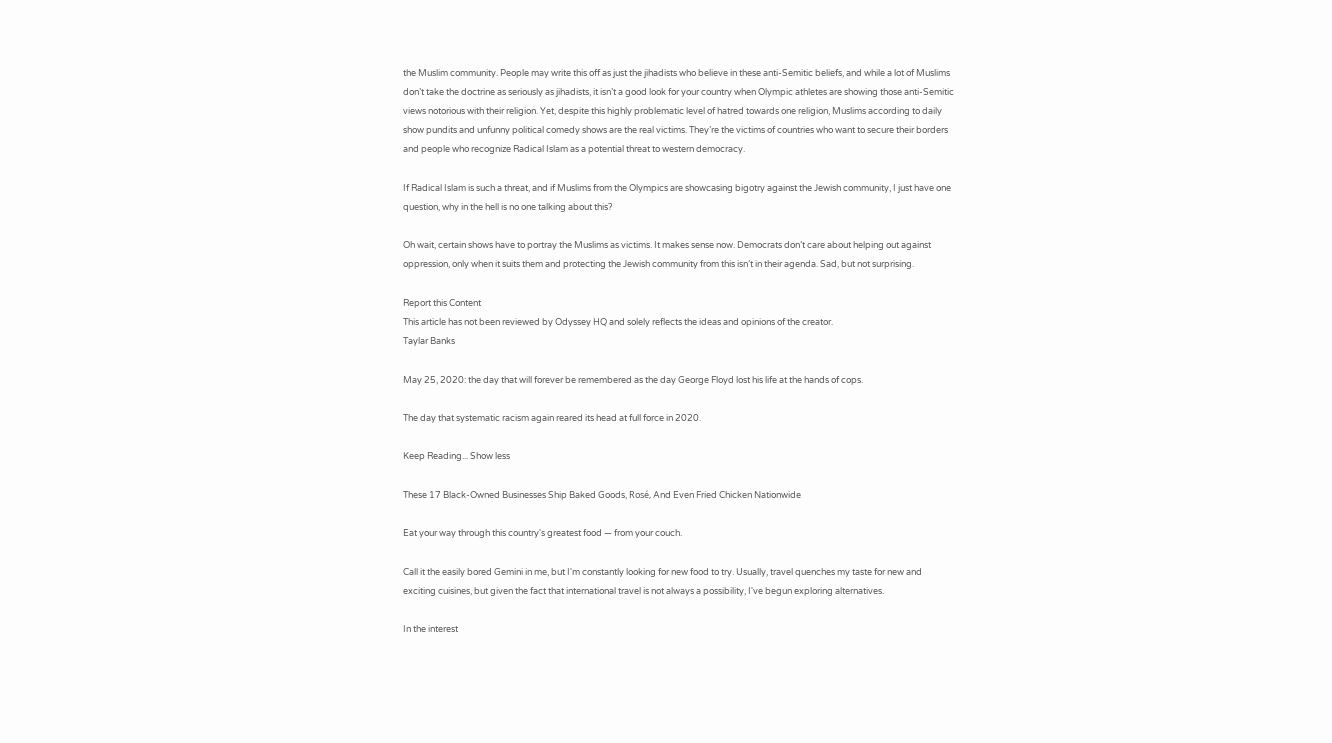the Muslim community. People may write this off as just the jihadists who believe in these anti-Semitic beliefs, and while a lot of Muslims don’t take the doctrine as seriously as jihadists, it isn’t a good look for your country when Olympic athletes are showing those anti-Semitic views notorious with their religion. Yet, despite this highly problematic level of hatred towards one religion, Muslims according to daily show pundits and unfunny political comedy shows are the real victims. They’re the victims of countries who want to secure their borders and people who recognize Radical Islam as a potential threat to western democracy.

If Radical Islam is such a threat, and if Muslims from the Olympics are showcasing bigotry against the Jewish community, I just have one question, why in the hell is no one talking about this?

Oh wait, certain shows have to portray the Muslims as victims. It makes sense now. Democrats don’t care about helping out against oppression, only when it suits them and protecting the Jewish community from this isn’t in their agenda. Sad, but not surprising.

Report this Content
This article has not been reviewed by Odyssey HQ and solely reflects the ideas and opinions of the creator.
Taylar Banks

May 25, 2020: the day that will forever be remembered as the day George Floyd lost his life at the hands of cops.

The day that systematic racism again reared its head at full force in 2020.

Keep Reading... Show less

These 17 Black-Owned Businesses Ship Baked Goods, Rosé, And Even Fried Chicken Nationwide

Eat your way through this country's greatest food — from your couch.

Call it the easily bored Gemini in me, but I'm constantly looking for new food to try. Usually, travel quenches my taste for new and exciting cuisines, but given the fact that international travel is not always a possibility, I've begun exploring alternatives.

In the interest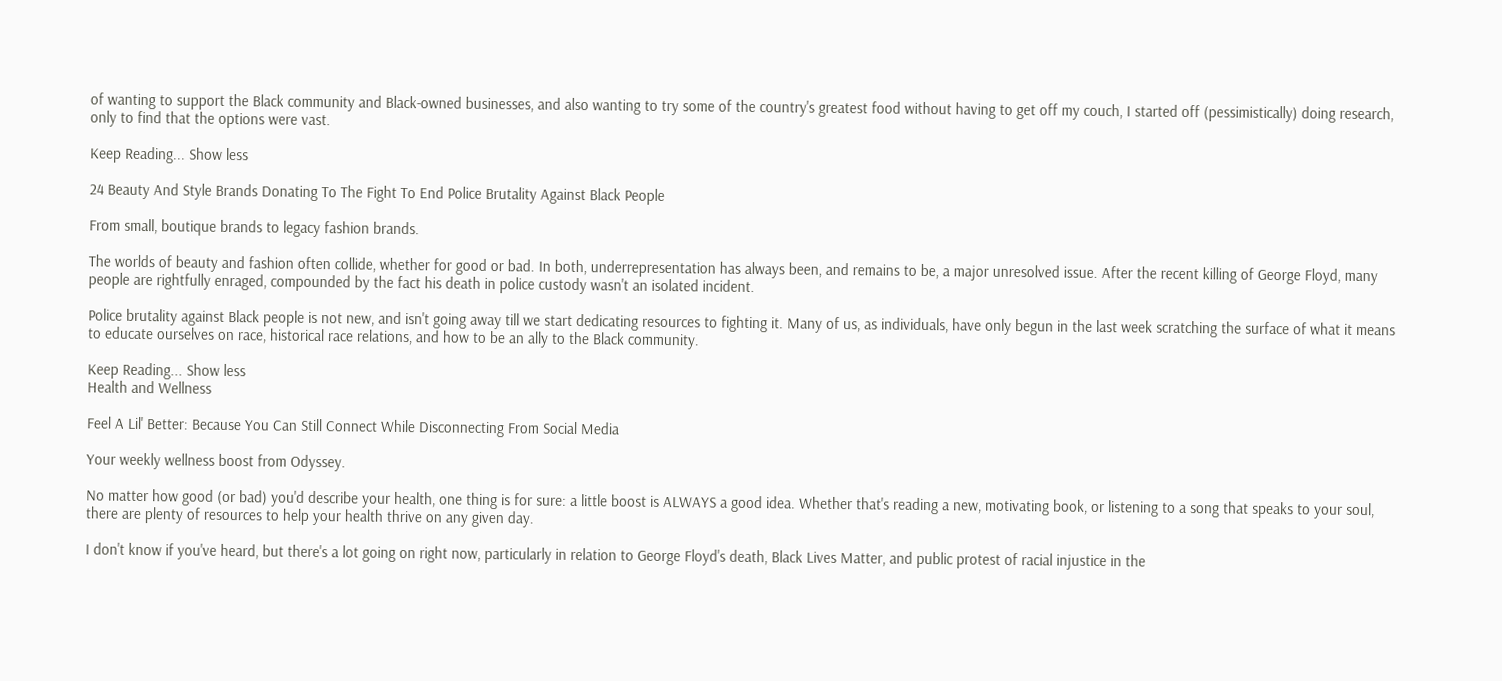of wanting to support the Black community and Black-owned businesses, and also wanting to try some of the country's greatest food without having to get off my couch, I started off (pessimistically) doing research, only to find that the options were vast.

Keep Reading... Show less

24 Beauty And Style Brands Donating To The Fight To End Police Brutality Against Black People

From small, boutique brands to legacy fashion brands.

The worlds of beauty and fashion often collide, whether for good or bad. In both, underrepresentation has always been, and remains to be, a major unresolved issue. After the recent killing of George Floyd, many people are rightfully enraged, compounded by the fact his death in police custody wasn't an isolated incident.

Police brutality against Black people is not new, and isn't going away till we start dedicating resources to fighting it. Many of us, as individuals, have only begun in the last week scratching the surface of what it means to educate ourselves on race, historical race relations, and how to be an ally to the Black community.

Keep Reading... Show less
Health and Wellness

Feel A Lil' Better: Because You Can Still Connect While Disconnecting From Social Media

Your weekly wellness boost from Odyssey.

No matter how good (or bad) you'd describe your health, one thing is for sure: a little boost is ALWAYS a good idea. Whether that's reading a new, motivating book, or listening to a song that speaks to your soul, there are plenty of resources to help your health thrive on any given day.

I don't know if you've heard, but there's a lot going on right now, particularly in relation to George Floyd's death, Black Lives Matter, and public protest of racial injustice in the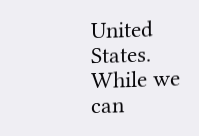United States. While we can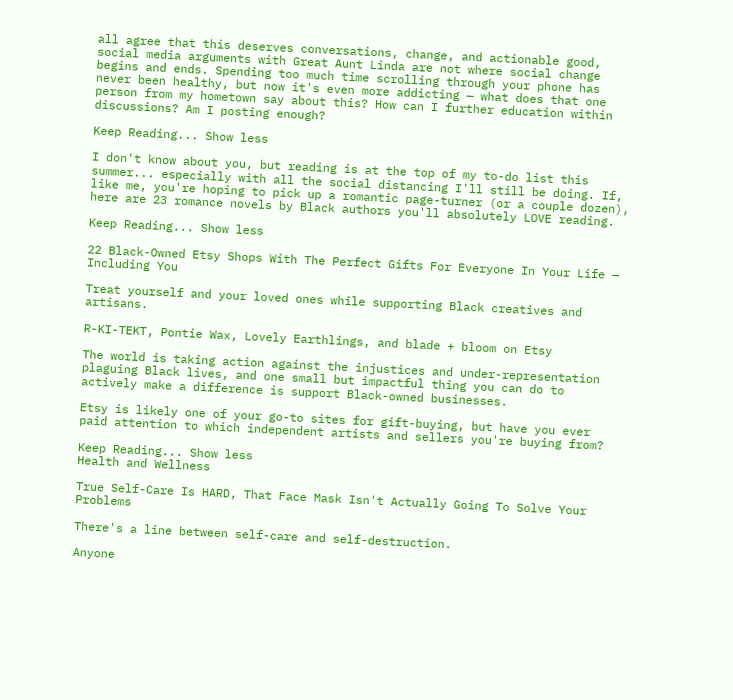all agree that this deserves conversations, change, and actionable good, social media arguments with Great Aunt Linda are not where social change begins and ends. Spending too much time scrolling through your phone has never been healthy, but now it's even more addicting — what does that one person from my hometown say about this? How can I further education within discussions? Am I posting enough?

Keep Reading... Show less

I don't know about you, but reading is at the top of my to-do list this summer... especially with all the social distancing I'll still be doing. If, like me, you're hoping to pick up a romantic page-turner (or a couple dozen), here are 23 romance novels by Black authors you'll absolutely LOVE reading.

Keep Reading... Show less

22 Black-Owned Etsy Shops With The Perfect Gifts For Everyone In Your Life — Including You

Treat yourself and your loved ones while supporting Black creatives and artisans.

R-KI-TEKT, Pontie Wax, Lovely Earthlings, and blade + bloom on Etsy

The world is taking action against the injustices and under-representation plaguing Black lives, and one small but impactful thing you can do to actively make a difference is support Black-owned businesses.

Etsy is likely one of your go-to sites for gift-buying, but have you ever paid attention to which independent artists and sellers you're buying from?

Keep Reading... Show less
Health and Wellness

True Self-Care Is HARD, That Face Mask Isn't Actually Going To Solve Your Problems

There's a line between self-care and self-destruction.

Anyone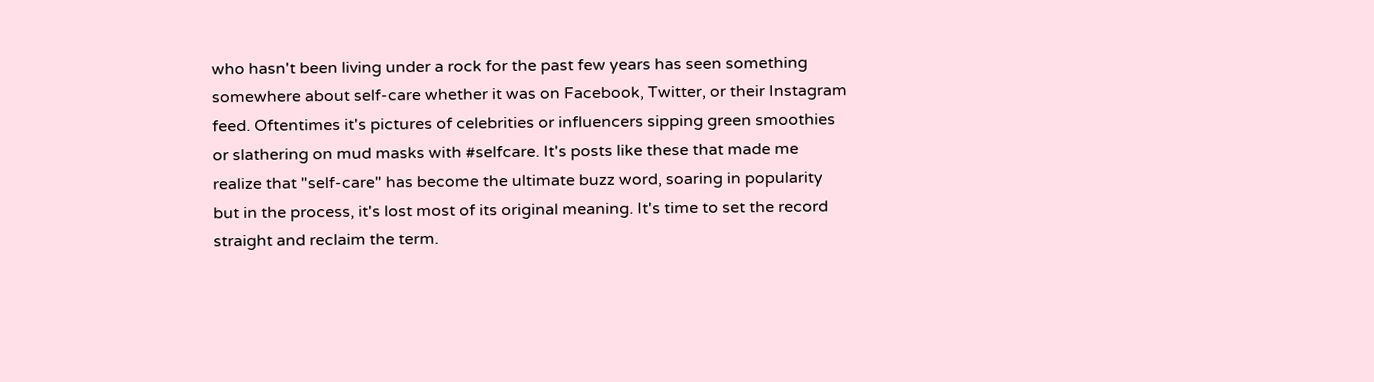who hasn't been living under a rock for the past few years has seen something somewhere about self-care whether it was on Facebook, Twitter, or their Instagram feed. Oftentimes it's pictures of celebrities or influencers sipping green smoothies or slathering on mud masks with #selfcare. It's posts like these that made me realize that "self-care" has become the ultimate buzz word, soaring in popularity but in the process, it's lost most of its original meaning. It's time to set the record straight and reclaim the term.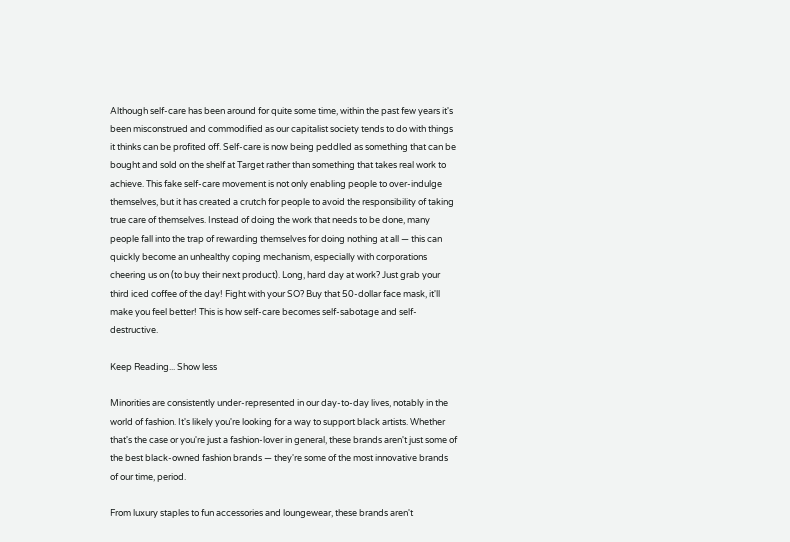Although self-care has been around for quite some time, within the past few years it's been misconstrued and commodified as our capitalist society tends to do with things it thinks can be profited off. Self-care is now being peddled as something that can be bought and sold on the shelf at Target rather than something that takes real work to achieve. This fake self-care movement is not only enabling people to over-indulge themselves, but it has created a crutch for people to avoid the responsibility of taking true care of themselves. Instead of doing the work that needs to be done, many people fall into the trap of rewarding themselves for doing nothing at all — this can quickly become an unhealthy coping mechanism, especially with corporations cheering us on (to buy their next product). Long, hard day at work? Just grab your third iced coffee of the day! Fight with your SO? Buy that 50-dollar face mask, it'll make you feel better! This is how self-care becomes self-sabotage and self-destructive.

Keep Reading... Show less

Minorities are consistently under-represented in our day-to-day lives, notably in the world of fashion. It's likely you're looking for a way to support black artists. Whether that's the case or you're just a fashion-lover in general, these brands aren't just some of the best black-owned fashion brands — they're some of the most innovative brands of our time, period.

From luxury staples to fun accessories and loungewear, these brands aren't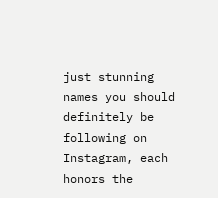just stunning names you should definitely be following on Instagram, each honors the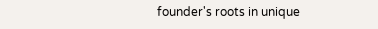founder's roots in unique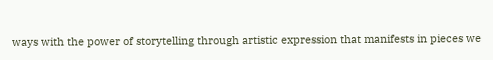ways with the power of storytelling through artistic expression that manifests in pieces we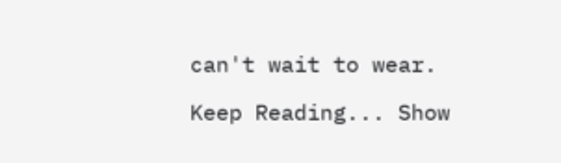can't wait to wear.

Keep Reading... Show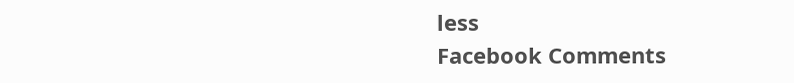less
Facebook Comments